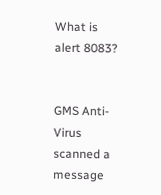What is alert 8083?


GMS Anti-Virus scanned a message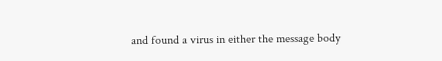and found a virus in either the message body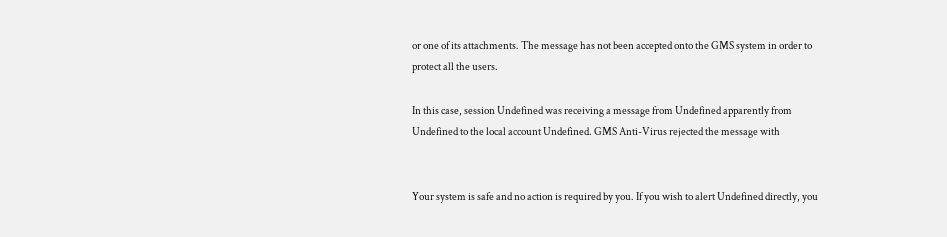or one of its attachments. The message has not been accepted onto the GMS system in order to protect all the users.

In this case, session Undefined was receiving a message from Undefined apparently from Undefined to the local account Undefined. GMS Anti-Virus rejected the message with


Your system is safe and no action is required by you. If you wish to alert Undefined directly, you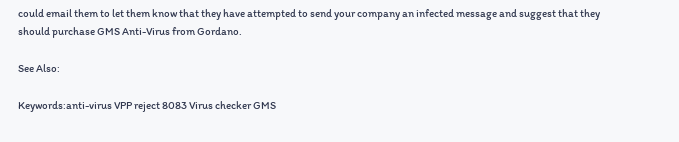could email them to let them know that they have attempted to send your company an infected message and suggest that they should purchase GMS Anti-Virus from Gordano.

See Also:

Keywords:anti-virus VPP reject 8083 Virus checker GMS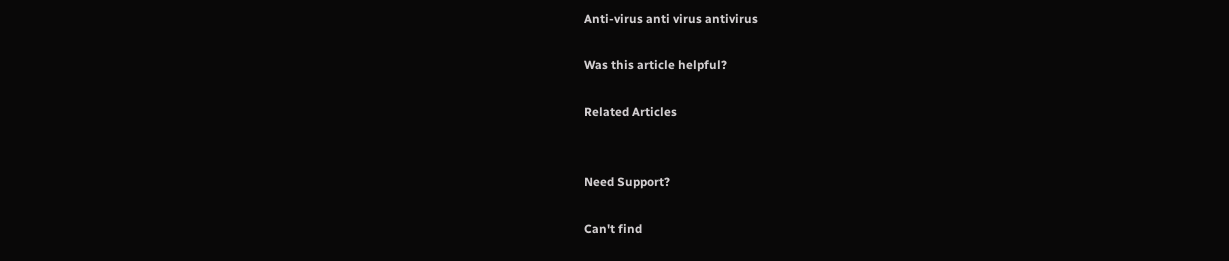Anti-virus anti virus antivirus

Was this article helpful?

Related Articles


Need Support?

Can't find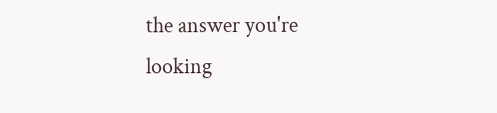the answer you're looking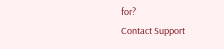for?
Contact Support